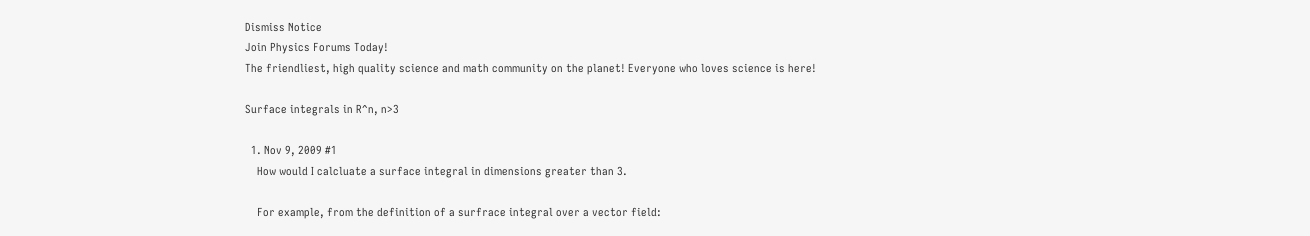Dismiss Notice
Join Physics Forums Today!
The friendliest, high quality science and math community on the planet! Everyone who loves science is here!

Surface integrals in R^n, n>3

  1. Nov 9, 2009 #1
    How would I calcluate a surface integral in dimensions greater than 3.

    For example, from the definition of a surfrace integral over a vector field: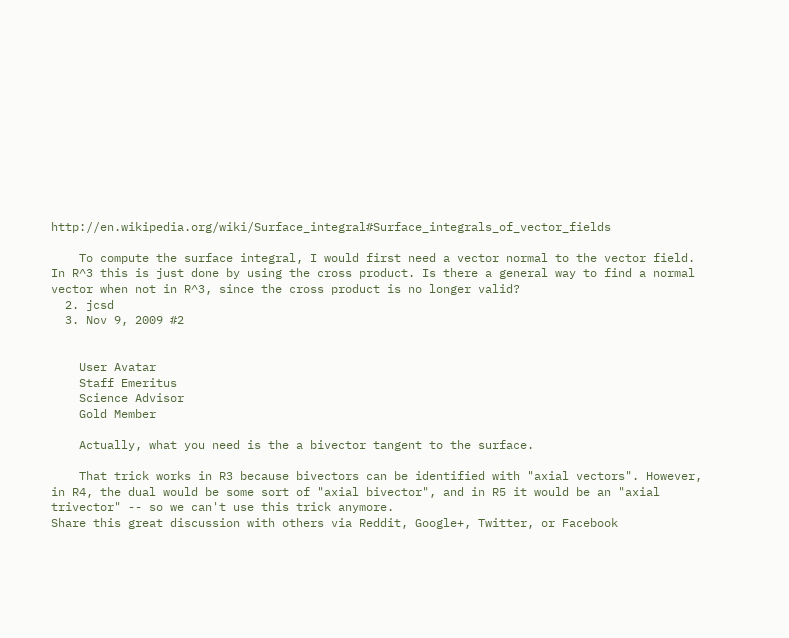http://en.wikipedia.org/wiki/Surface_integral#Surface_integrals_of_vector_fields

    To compute the surface integral, I would first need a vector normal to the vector field. In R^3 this is just done by using the cross product. Is there a general way to find a normal vector when not in R^3, since the cross product is no longer valid?
  2. jcsd
  3. Nov 9, 2009 #2


    User Avatar
    Staff Emeritus
    Science Advisor
    Gold Member

    Actually, what you need is the a bivector tangent to the surface.

    That trick works in R3 because bivectors can be identified with "axial vectors". However, in R4, the dual would be some sort of "axial bivector", and in R5 it would be an "axial trivector" -- so we can't use this trick anymore.
Share this great discussion with others via Reddit, Google+, Twitter, or Facebook